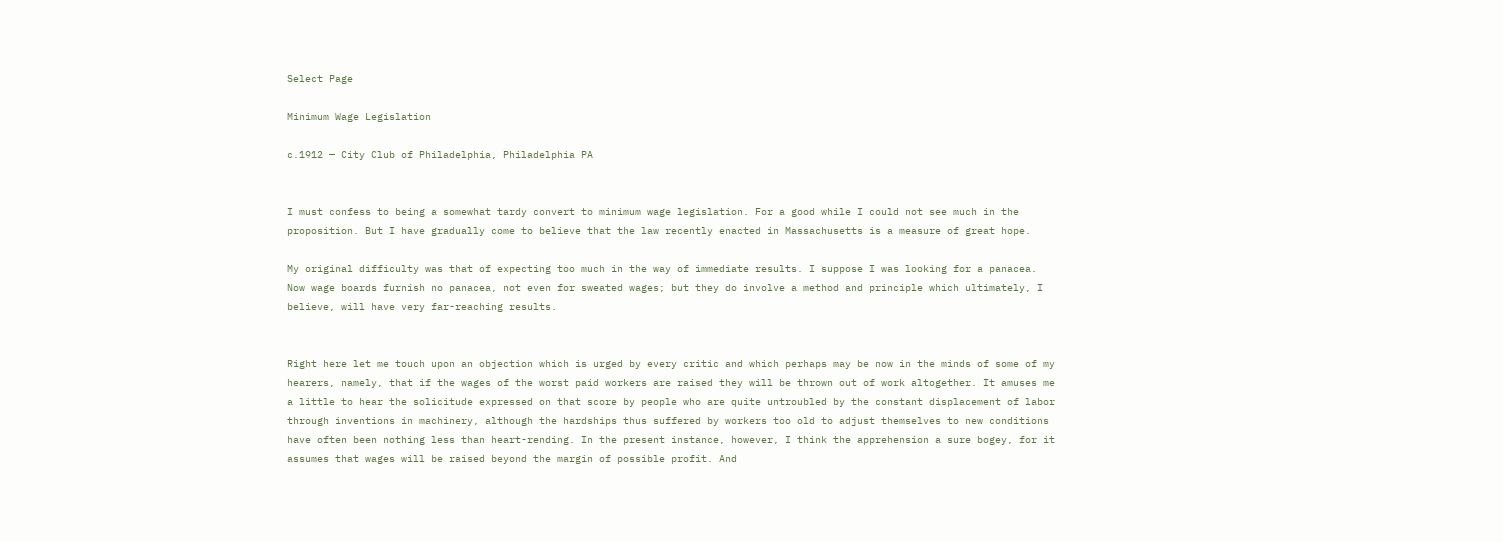Select Page

Minimum Wage Legislation

c.1912 — City Club of Philadelphia, Philadelphia PA


I must confess to being a somewhat tardy convert to minimum wage legislation. For a good while I could not see much in the proposition. But I have gradually come to believe that the law recently enacted in Massachusetts is a measure of great hope.

My original difficulty was that of expecting too much in the way of immediate results. I suppose I was looking for a panacea. Now wage boards furnish no panacea, not even for sweated wages; but they do involve a method and principle which ultimately, I believe, will have very far-reaching results.


Right here let me touch upon an objection which is urged by every critic and which perhaps may be now in the minds of some of my hearers, namely, that if the wages of the worst paid workers are raised they will be thrown out of work altogether. It amuses me a little to hear the solicitude expressed on that score by people who are quite untroubled by the constant displacement of labor through inventions in machinery, although the hardships thus suffered by workers too old to adjust themselves to new conditions have often been nothing less than heart-rending. In the present instance, however, I think the apprehension a sure bogey, for it assumes that wages will be raised beyond the margin of possible profit. And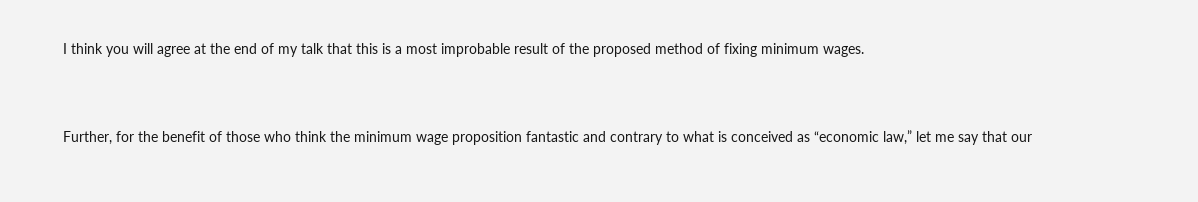I think you will agree at the end of my talk that this is a most improbable result of the proposed method of fixing minimum wages.


Further, for the benefit of those who think the minimum wage proposition fantastic and contrary to what is conceived as “economic law,” let me say that our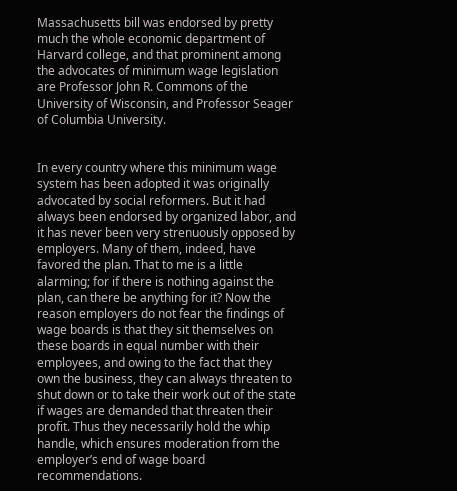Massachusetts bill was endorsed by pretty much the whole economic department of Harvard college, and that prominent among the advocates of minimum wage legislation are Professor John R. Commons of the University of Wisconsin, and Professor Seager of Columbia University.


In every country where this minimum wage system has been adopted it was originally advocated by social reformers. But it had always been endorsed by organized labor, and it has never been very strenuously opposed by employers. Many of them, indeed, have favored the plan. That to me is a little alarming; for if there is nothing against the plan, can there be anything for it? Now the reason employers do not fear the findings of wage boards is that they sit themselves on these boards in equal number with their employees, and owing to the fact that they own the business, they can always threaten to shut down or to take their work out of the state if wages are demanded that threaten their profit. Thus they necessarily hold the whip handle, which ensures moderation from the employer’s end of wage board recommendations.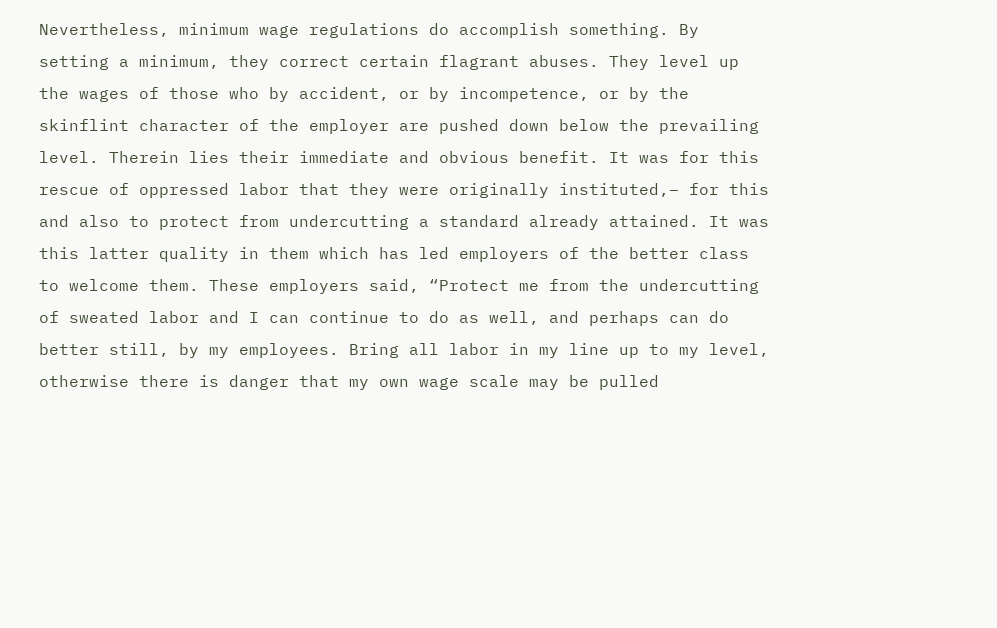Nevertheless, minimum wage regulations do accomplish something. By setting a minimum, they correct certain flagrant abuses. They level up the wages of those who by accident, or by incompetence, or by the skinflint character of the employer are pushed down below the prevailing level. Therein lies their immediate and obvious benefit. It was for this rescue of oppressed labor that they were originally instituted,– for this and also to protect from undercutting a standard already attained. It was this latter quality in them which has led employers of the better class to welcome them. These employers said, “Protect me from the undercutting of sweated labor and I can continue to do as well, and perhaps can do better still, by my employees. Bring all labor in my line up to my level, otherwise there is danger that my own wage scale may be pulled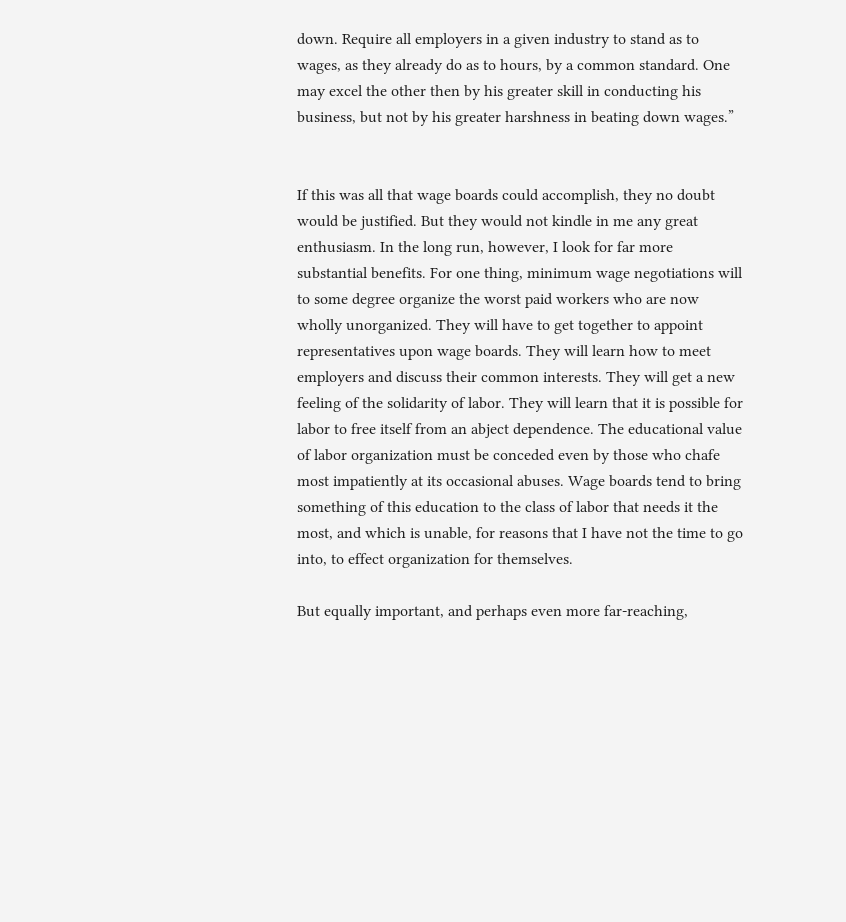down. Require all employers in a given industry to stand as to wages, as they already do as to hours, by a common standard. One may excel the other then by his greater skill in conducting his business, but not by his greater harshness in beating down wages.”


If this was all that wage boards could accomplish, they no doubt would be justified. But they would not kindle in me any great enthusiasm. In the long run, however, I look for far more substantial benefits. For one thing, minimum wage negotiations will to some degree organize the worst paid workers who are now wholly unorganized. They will have to get together to appoint representatives upon wage boards. They will learn how to meet employers and discuss their common interests. They will get a new feeling of the solidarity of labor. They will learn that it is possible for labor to free itself from an abject dependence. The educational value of labor organization must be conceded even by those who chafe most impatiently at its occasional abuses. Wage boards tend to bring something of this education to the class of labor that needs it the most, and which is unable, for reasons that I have not the time to go into, to effect organization for themselves.

But equally important, and perhaps even more far-reaching,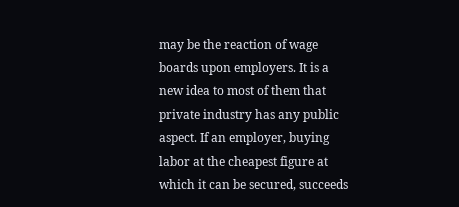may be the reaction of wage boards upon employers. It is a new idea to most of them that private industry has any public aspect. If an employer, buying labor at the cheapest figure at which it can be secured, succeeds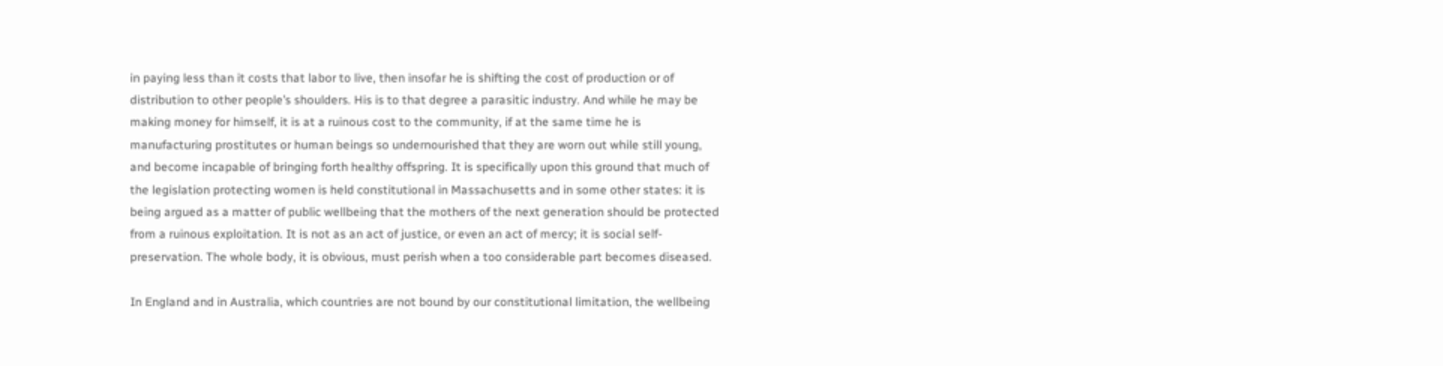in paying less than it costs that labor to live, then insofar he is shifting the cost of production or of distribution to other people’s shoulders. His is to that degree a parasitic industry. And while he may be making money for himself, it is at a ruinous cost to the community, if at the same time he is manufacturing prostitutes or human beings so undernourished that they are worn out while still young, and become incapable of bringing forth healthy offspring. It is specifically upon this ground that much of the legislation protecting women is held constitutional in Massachusetts and in some other states: it is being argued as a matter of public wellbeing that the mothers of the next generation should be protected from a ruinous exploitation. It is not as an act of justice, or even an act of mercy; it is social self-preservation. The whole body, it is obvious, must perish when a too considerable part becomes diseased.

In England and in Australia, which countries are not bound by our constitutional limitation, the wellbeing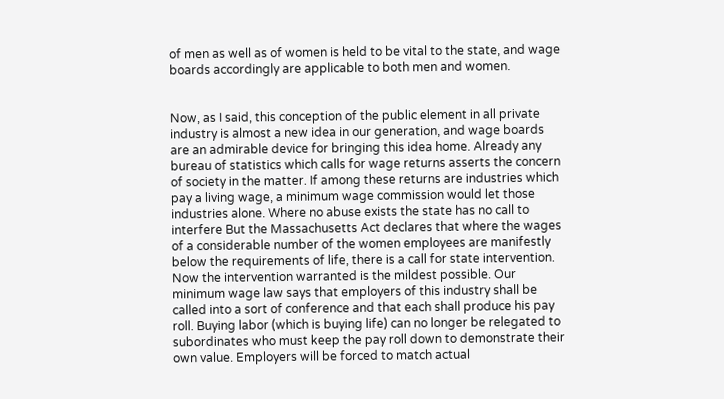of men as well as of women is held to be vital to the state, and wage boards accordingly are applicable to both men and women.


Now, as I said, this conception of the public element in all private industry is almost a new idea in our generation, and wage boards are an admirable device for bringing this idea home. Already any bureau of statistics which calls for wage returns asserts the concern of society in the matter. If among these returns are industries which pay a living wage, a minimum wage commission would let those industries alone. Where no abuse exists the state has no call to interfere But the Massachusetts Act declares that where the wages of a considerable number of the women employees are manifestly below the requirements of life, there is a call for state intervention. Now the intervention warranted is the mildest possible. Our minimum wage law says that employers of this industry shall be called into a sort of conference and that each shall produce his pay roll. Buying labor (which is buying life) can no longer be relegated to subordinates who must keep the pay roll down to demonstrate their own value. Employers will be forced to match actual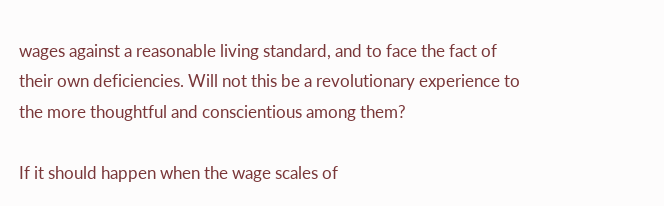wages against a reasonable living standard, and to face the fact of their own deficiencies. Will not this be a revolutionary experience to the more thoughtful and conscientious among them?

If it should happen when the wage scales of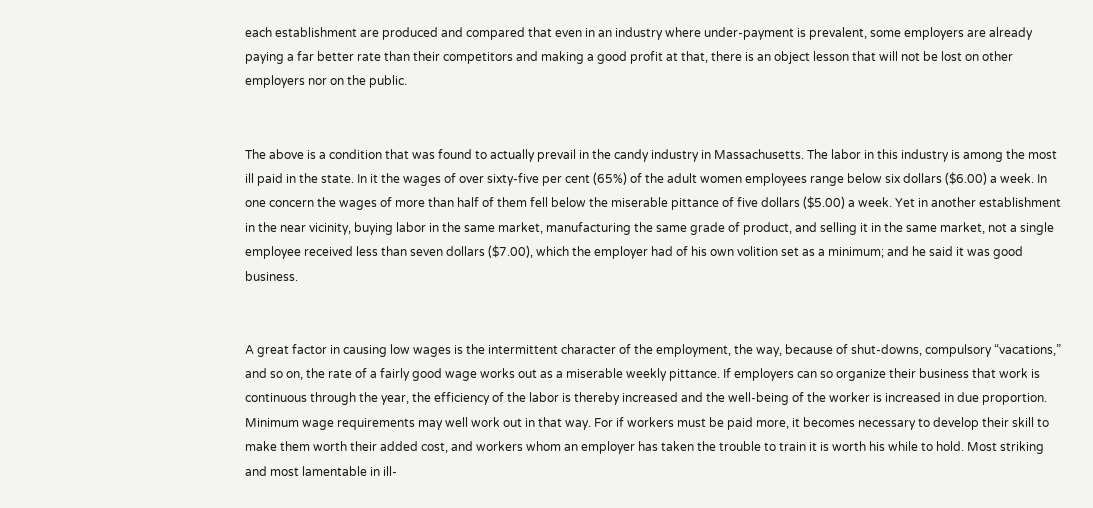each establishment are produced and compared that even in an industry where under-payment is prevalent, some employers are already paying a far better rate than their competitors and making a good profit at that, there is an object lesson that will not be lost on other employers nor on the public.


The above is a condition that was found to actually prevail in the candy industry in Massachusetts. The labor in this industry is among the most ill paid in the state. In it the wages of over sixty-five per cent (65%) of the adult women employees range below six dollars ($6.00) a week. In one concern the wages of more than half of them fell below the miserable pittance of five dollars ($5.00) a week. Yet in another establishment in the near vicinity, buying labor in the same market, manufacturing the same grade of product, and selling it in the same market, not a single employee received less than seven dollars ($7.00), which the employer had of his own volition set as a minimum; and he said it was good business.


A great factor in causing low wages is the intermittent character of the employment, the way, because of shut-downs, compulsory “vacations,” and so on, the rate of a fairly good wage works out as a miserable weekly pittance. If employers can so organize their business that work is continuous through the year, the efficiency of the labor is thereby increased and the well-being of the worker is increased in due proportion. Minimum wage requirements may well work out in that way. For if workers must be paid more, it becomes necessary to develop their skill to make them worth their added cost, and workers whom an employer has taken the trouble to train it is worth his while to hold. Most striking and most lamentable in ill-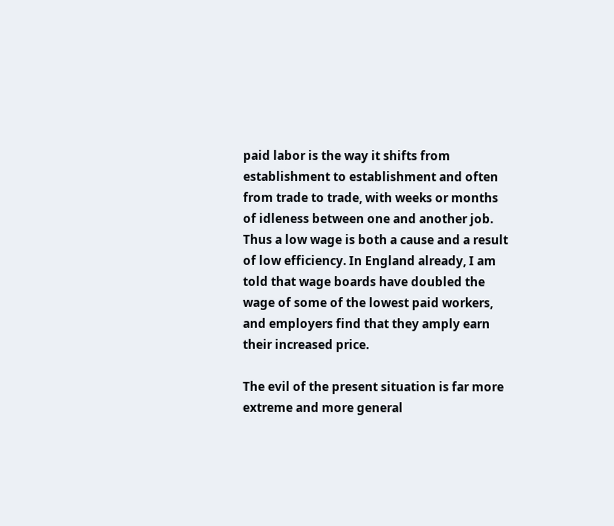paid labor is the way it shifts from establishment to establishment and often from trade to trade, with weeks or months of idleness between one and another job. Thus a low wage is both a cause and a result of low efficiency. In England already, I am told that wage boards have doubled the wage of some of the lowest paid workers, and employers find that they amply earn their increased price.

The evil of the present situation is far more extreme and more general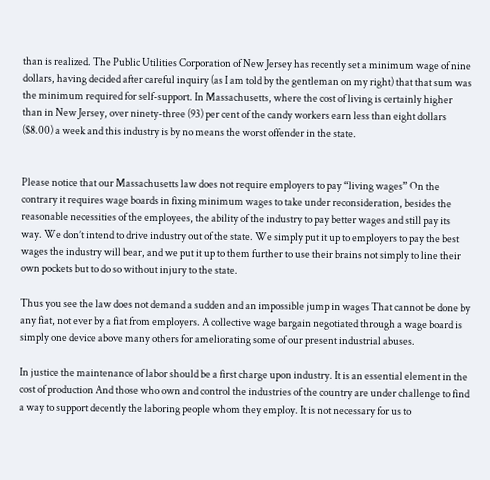than is realized. The Public Utilities Corporation of New Jersey has recently set a minimum wage of nine dollars, having decided after careful inquiry (as I am told by the gentleman on my right) that that sum was the minimum required for self-support. In Massachusetts, where the cost of living is certainly higher than in New Jersey, over ninety-three (93) per cent of the candy workers earn less than eight dollars ($8.00) a week and this industry is by no means the worst offender in the state.


Please notice that our Massachusetts law does not require employers to pay “living wages” On the contrary it requires wage boards in fixing minimum wages to take under reconsideration, besides the reasonable necessities of the employees, the ability of the industry to pay better wages and still pay its way. We don’t intend to drive industry out of the state. We simply put it up to employers to pay the best wages the industry will bear, and we put it up to them further to use their brains not simply to line their own pockets but to do so without injury to the state.

Thus you see the law does not demand a sudden and an impossible jump in wages That cannot be done by any fiat, not ever by a fiat from employers. A collective wage bargain negotiated through a wage board is simply one device above many others for ameliorating some of our present industrial abuses.

In justice the maintenance of labor should be a first charge upon industry. It is an essential element in the cost of production And those who own and control the industries of the country are under challenge to find a way to support decently the laboring people whom they employ. It is not necessary for us to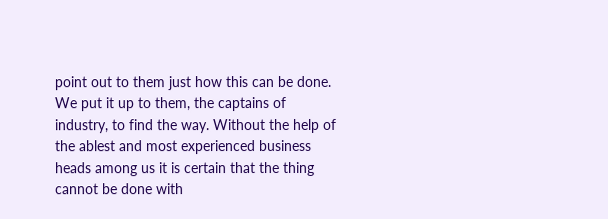point out to them just how this can be done. We put it up to them, the captains of industry, to find the way. Without the help of the ablest and most experienced business heads among us it is certain that the thing cannot be done with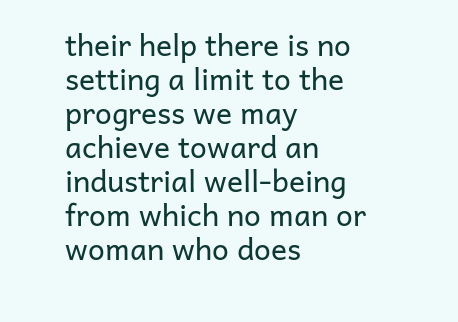their help there is no setting a limit to the progress we may achieve toward an industrial well-being from which no man or woman who does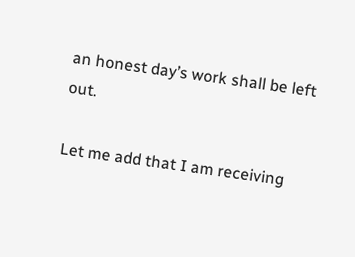an honest day’s work shall be left out.

Let me add that I am receiving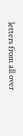letters from all over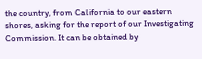the country, from California to our eastern shores, asking for the report of our Investigating Commission. It can be obtained by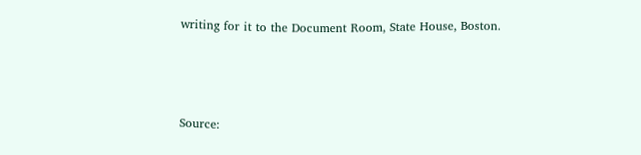writing for it to the Document Room, State House, Boston.



Source: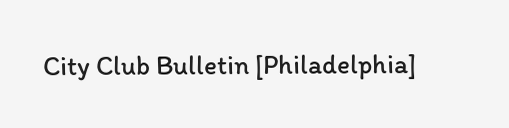City Club Bulletin [Philadelphia]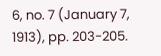6, no. 7 (January 7, 1913), pp. 203-205.